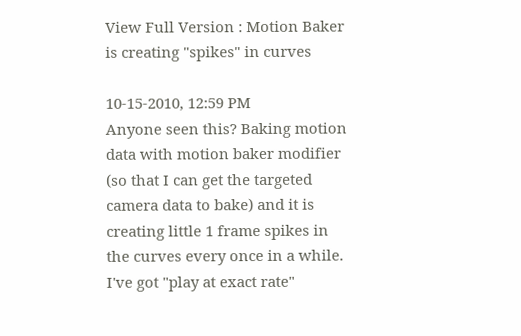View Full Version : Motion Baker is creating "spikes" in curves

10-15-2010, 12:59 PM
Anyone seen this? Baking motion data with motion baker modifier (so that I can get the targeted camera data to bake) and it is creating little 1 frame spikes in the curves every once in a while. I've got "play at exact rate"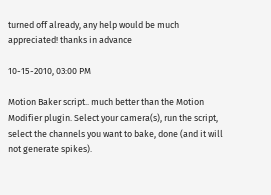turned off already, any help would be much appreciated! thanks in advance

10-15-2010, 03:00 PM

Motion Baker script.. much better than the Motion Modifier plugin. Select your camera(s), run the script, select the channels you want to bake, done (and it will not generate spikes).